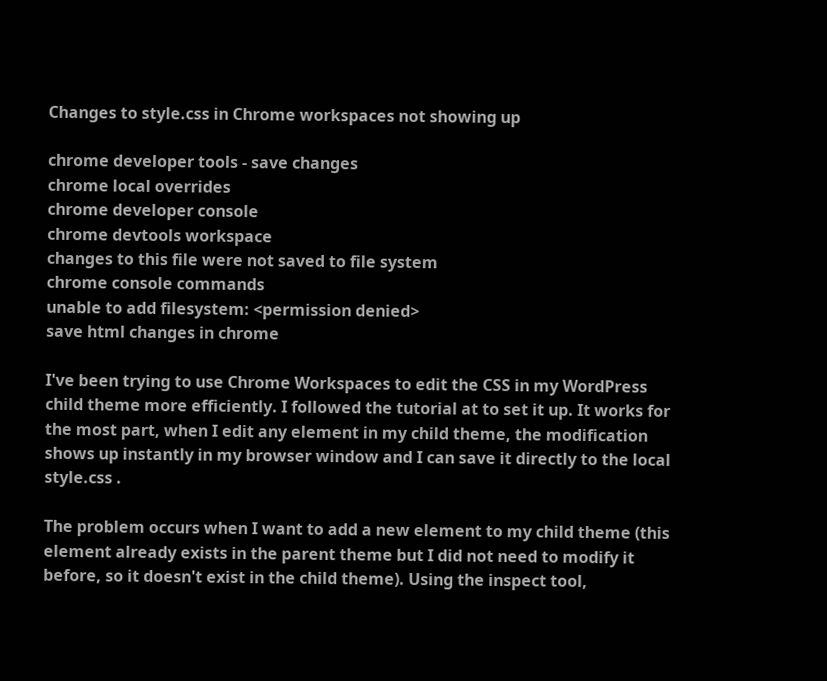Changes to style.css in Chrome workspaces not showing up

chrome developer tools - save changes
chrome local overrides
chrome developer console
chrome devtools workspace
changes to this file were not saved to file system
chrome console commands
unable to add filesystem: <permission denied>
save html changes in chrome

I've been trying to use Chrome Workspaces to edit the CSS in my WordPress child theme more efficiently. I followed the tutorial at to set it up. It works for the most part, when I edit any element in my child theme, the modification shows up instantly in my browser window and I can save it directly to the local style.css .

The problem occurs when I want to add a new element to my child theme (this element already exists in the parent theme but I did not need to modify it before, so it doesn't exist in the child theme). Using the inspect tool,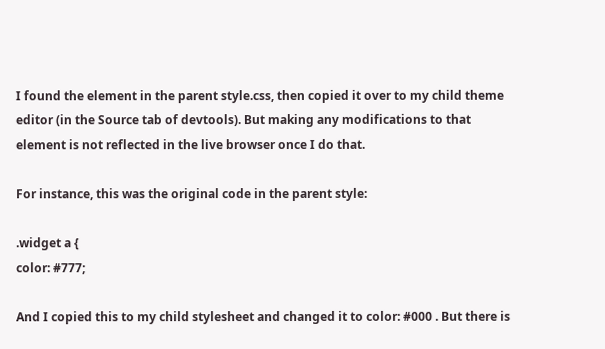I found the element in the parent style.css, then copied it over to my child theme editor (in the Source tab of devtools). But making any modifications to that element is not reflected in the live browser once I do that.

For instance, this was the original code in the parent style:

.widget a {
color: #777;

And I copied this to my child stylesheet and changed it to color: #000 . But there is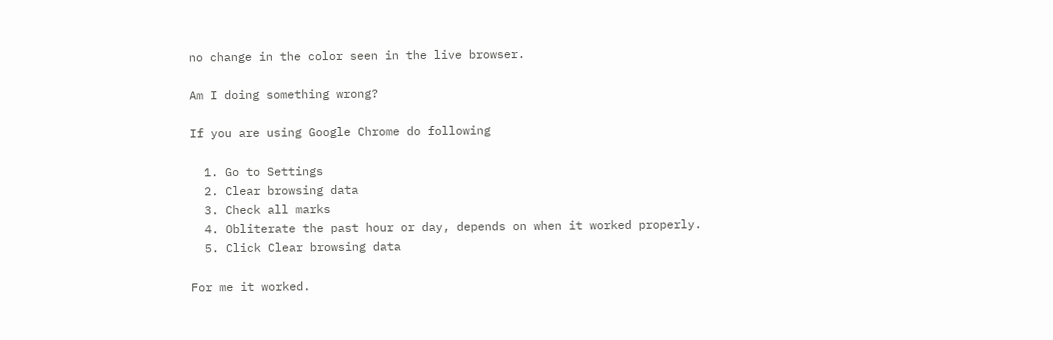no change in the color seen in the live browser.

Am I doing something wrong?

If you are using Google Chrome do following

  1. Go to Settings
  2. Clear browsing data
  3. Check all marks
  4. Obliterate the past hour or day, depends on when it worked properly.
  5. Click Clear browsing data

For me it worked.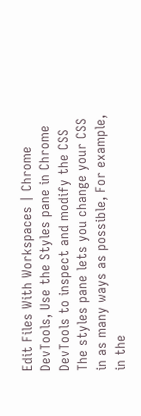Edit Files With Workspaces | Chrome DevTools, Use the Styles pane in Chrome DevTools to inspect and modify the CSS The styles pane lets you change your CSS in as many ways as possible, For example, in the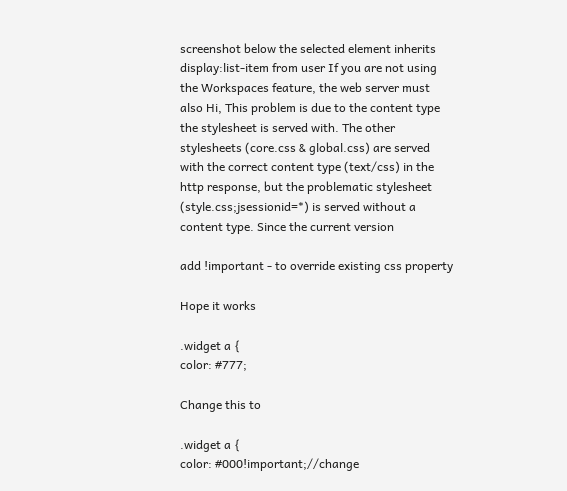screenshot below the selected element inherits display:list-item from user If you are not using the Workspaces feature, the web server must also Hi, This problem is due to the content type the stylesheet is served with. The other stylesheets (core.css & global.css) are served with the correct content type (text/css) in the http response, but the problematic stylesheet (style.css;jsessionid=*) is served without a content type. Since the current version

add !important - to override existing css property

Hope it works

.widget a {
color: #777;

Change this to

.widget a {
color: #000!important;//change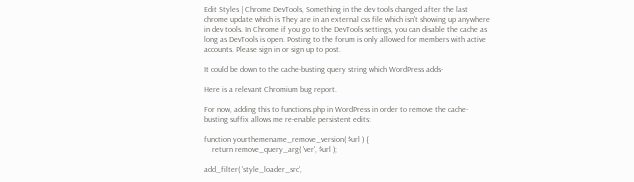Edit Styles | Chrome DevTools, Something in the dev tools changed after the last chrome update which is They are in an external css file which isn't showing up anywhere in dev tools. In Chrome if you go to the DevTools settings, you can disable the cache as long as DevTools is open. Posting to the forum is only allowed for members with active accounts. Please sign in or sign up to post.

It could be down to the cache-busting query string which WordPress adds-

Here is a relevant Chromium bug report.

For now, adding this to functions.php in WordPress in order to remove the cache-busting suffix allows me re-enable persistent edits:

function yourthemename_remove_version( $url ) {
    return remove_query_arg( 'ver', $url );

add_filter( 'style_loader_src',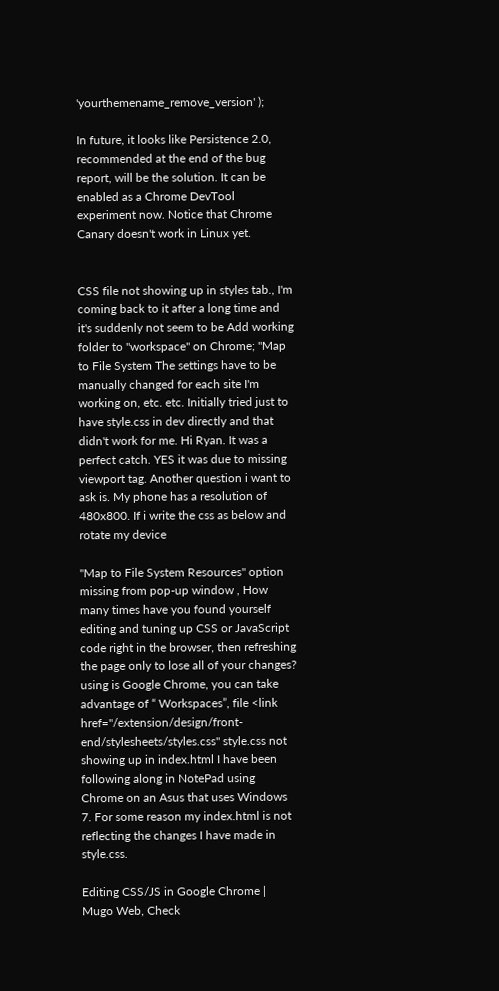'yourthemename_remove_version' );

In future, it looks like Persistence 2.0, recommended at the end of the bug report, will be the solution. It can be enabled as a Chrome DevTool experiment now. Notice that Chrome Canary doesn't work in Linux yet.


CSS file not showing up in styles tab., I'm coming back to it after a long time and it's suddenly not seem to be Add working folder to "workspace" on Chrome; "Map to File System The settings have to be manually changed for each site I'm working on, etc. etc. Initially tried just to have style.css in dev directly and that didn't work for me. Hi Ryan. It was a perfect catch. YES it was due to missing viewport tag. Another question i want to ask is. My phone has a resolution of 480x800. If i write the css as below and rotate my device

"Map to File System Resources" option missing from pop-up window , How many times have you found yourself editing and tuning up CSS or JavaScript code right in the browser, then refreshing the page only to lose all of your changes? using is Google Chrome, you can take advantage of “ Workspaces”, file <link href="/extension/design/front-end/stylesheets/styles.css" style.css not showing up in index.html I have been following along in NotePad using Chrome on an Asus that uses Windows 7. For some reason my index.html is not reflecting the changes I have made in style.css.

Editing CSS/JS in Google Chrome | Mugo Web, Check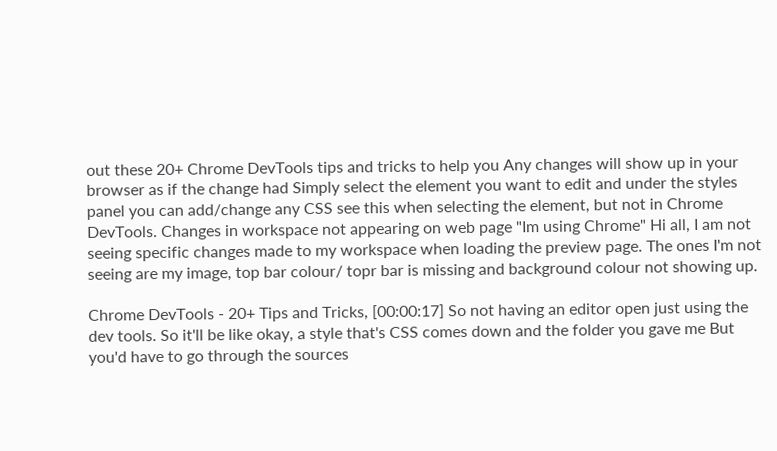out these 20+ Chrome DevTools tips and tricks to help you Any changes will show up in your browser as if the change had Simply select the element you want to edit and under the styles panel you can add/change any CSS see this when selecting the element, but not in Chrome DevTools. Changes in workspace not appearing on web page "Im using Chrome" Hi all, I am not seeing specific changes made to my workspace when loading the preview page. The ones I'm not seeing are my image, top bar colour/ topr bar is missing and background colour not showing up.

Chrome DevTools - 20+ Tips and Tricks, [00:00:17] So not having an editor open just using the dev tools. So it'll be like okay, a style that's CSS comes down and the folder you gave me But you'd have to go through the sources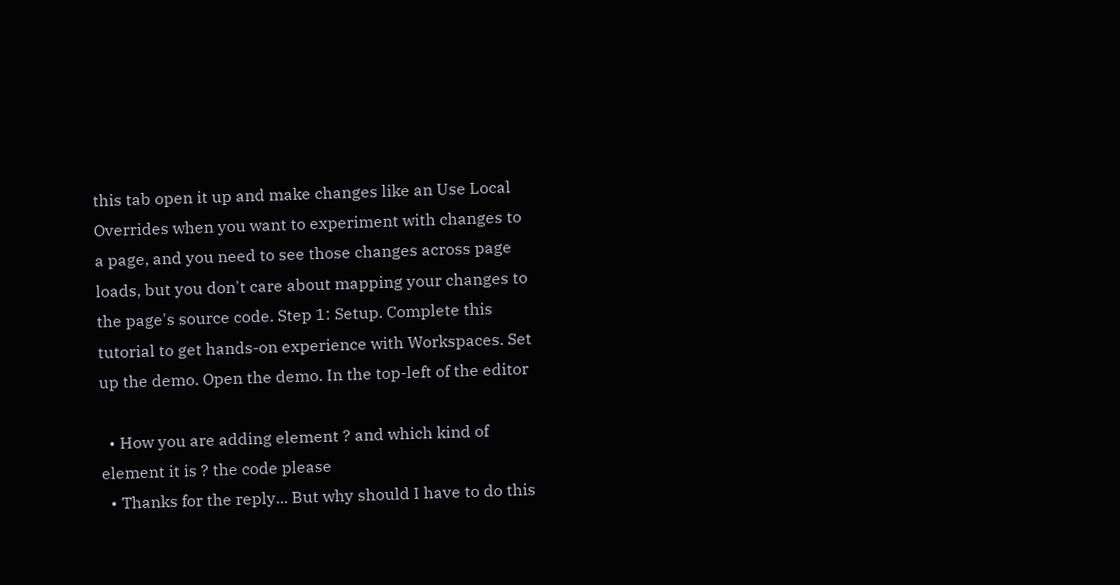this tab open it up and make changes like an Use Local Overrides when you want to experiment with changes to a page, and you need to see those changes across page loads, but you don't care about mapping your changes to the page's source code. Step 1: Setup. Complete this tutorial to get hands-on experience with Workspaces. Set up the demo. Open the demo. In the top-left of the editor

  • How you are adding element ? and which kind of element it is ? the code please
  • Thanks for the reply... But why should I have to do this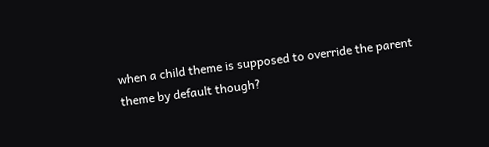when a child theme is supposed to override the parent theme by default though?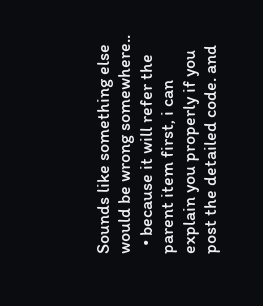Sounds like something else would be wrong somewhere..
  • because it will refer the parent item first, i can explain you properly if you post the detailed code. and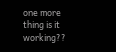one more thing is it working??